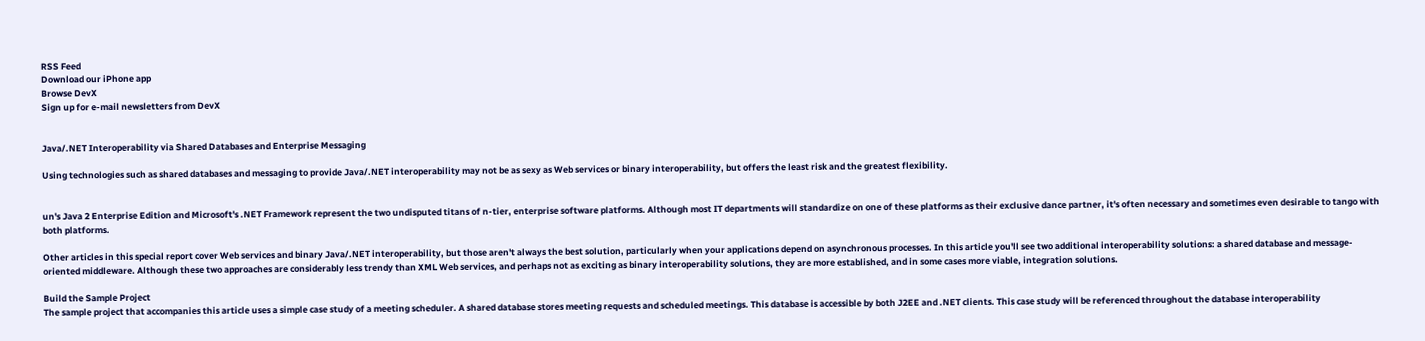RSS Feed
Download our iPhone app
Browse DevX
Sign up for e-mail newsletters from DevX


Java/.NET Interoperability via Shared Databases and Enterprise Messaging

Using technologies such as shared databases and messaging to provide Java/.NET interoperability may not be as sexy as Web services or binary interoperability, but offers the least risk and the greatest flexibility.


un's Java 2 Enterprise Edition and Microsoft's .NET Framework represent the two undisputed titans of n-tier, enterprise software platforms. Although most IT departments will standardize on one of these platforms as their exclusive dance partner, it's often necessary and sometimes even desirable to tango with both platforms.

Other articles in this special report cover Web services and binary Java/.NET interoperability, but those aren't always the best solution, particularly when your applications depend on asynchronous processes. In this article you'll see two additional interoperability solutions: a shared database and message-oriented middleware. Although these two approaches are considerably less trendy than XML Web services, and perhaps not as exciting as binary interoperability solutions, they are more established, and in some cases more viable, integration solutions.

Build the Sample Project
The sample project that accompanies this article uses a simple case study of a meeting scheduler. A shared database stores meeting requests and scheduled meetings. This database is accessible by both J2EE and .NET clients. This case study will be referenced throughout the database interoperability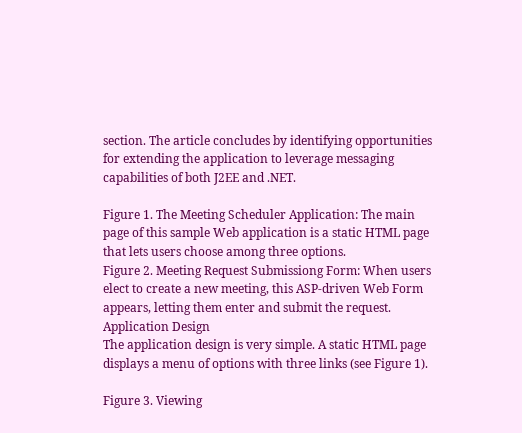section. The article concludes by identifying opportunities for extending the application to leverage messaging capabilities of both J2EE and .NET.

Figure 1. The Meeting Scheduler Application: The main page of this sample Web application is a static HTML page that lets users choose among three options.
Figure 2. Meeting Request Submissiong Form: When users elect to create a new meeting, this ASP-driven Web Form appears, letting them enter and submit the request.
Application Design
The application design is very simple. A static HTML page displays a menu of options with three links (see Figure 1).

Figure 3. Viewing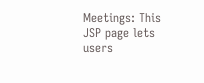Meetings: This JSP page lets users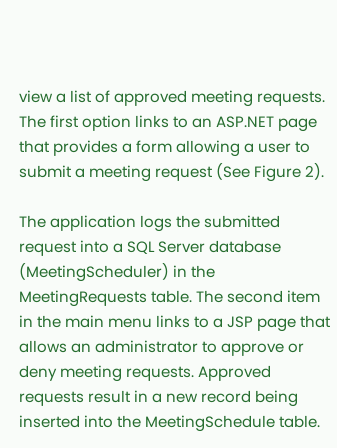view a list of approved meeting requests.
The first option links to an ASP.NET page that provides a form allowing a user to submit a meeting request (See Figure 2).

The application logs the submitted request into a SQL Server database (MeetingScheduler) in the MeetingRequests table. The second item in the main menu links to a JSP page that allows an administrator to approve or deny meeting requests. Approved requests result in a new record being inserted into the MeetingSchedule table.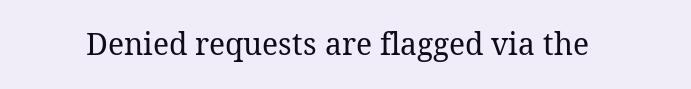Denied requests are flagged via the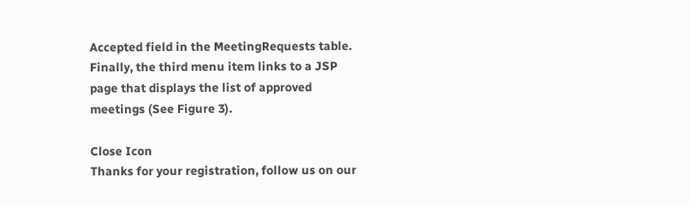Accepted field in the MeetingRequests table. Finally, the third menu item links to a JSP page that displays the list of approved meetings (See Figure 3).

Close Icon
Thanks for your registration, follow us on our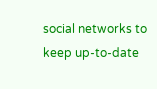social networks to keep up-to-date